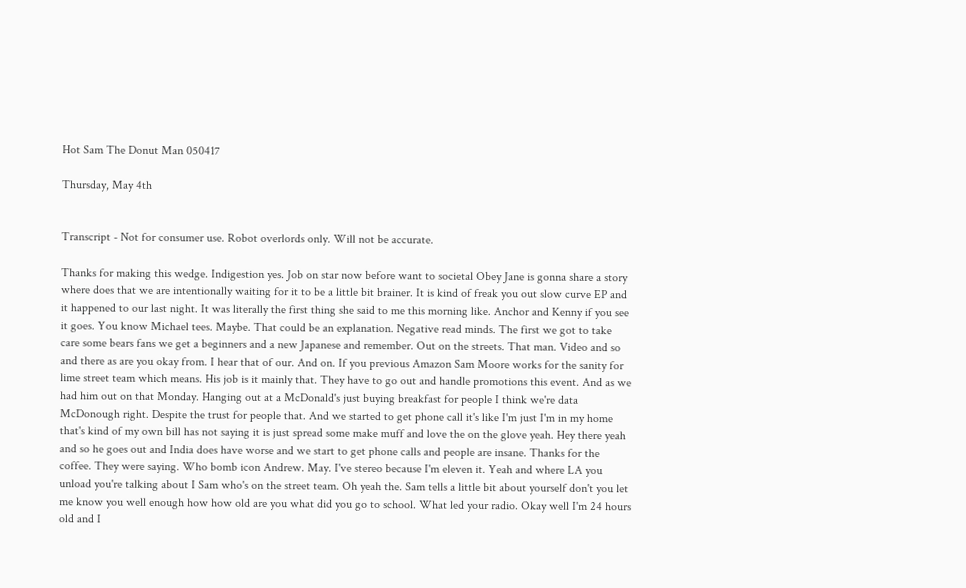Hot Sam The Donut Man 050417

Thursday, May 4th


Transcript - Not for consumer use. Robot overlords only. Will not be accurate.

Thanks for making this wedge. Indigestion yes. Job on star now before want to societal Obey Jane is gonna share a story where does that we are intentionally waiting for it to be a little bit brainer. It is kind of freak you out slow curve EP and it happened to our last night. It was literally the first thing she said to me this morning like. Anchor and Kenny if you see it goes. You know Michael tees. Maybe. That could be an explanation. Negative read minds. The first we got to take care some bears fans we get a beginners and a new Japanese and remember. Out on the streets. That man. Video and so and there as are you okay from. I hear that of our. And on. If you previous Amazon Sam Moore works for the sanity for lime street team which means. His job is it mainly that. They have to go out and handle promotions this event. And as we had him out on that Monday. Hanging out at a McDonald's just buying breakfast for people I think we're data McDonough right. Despite the trust for people that. And we started to get phone call it's like I'm just I'm in my home that's kind of my own bill has not saying it is just spread some make muff and love the on the glove yeah. Hey there yeah and so he goes out and India does have worse and we start to get phone calls and people are insane. Thanks for the coffee. They were saying. Who bomb icon Andrew. May. I've stereo because I'm eleven it. Yeah and where LA you unload you're talking about I Sam who's on the street team. Oh yeah the. Sam tells a little bit about yourself don't you let me know you well enough how how old are you what did you go to school. What led your radio. Okay well I'm 24 hours old and I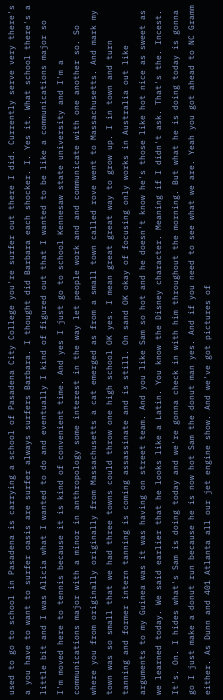used to go to school in Pasadena is carrying a school of Pasadena City College you're surfer out there I did. Currently serve very there's a you have to want to surfer oasis are surfer always surfers Barbara. I thought did Barbara each shocker. I. Yes it. What school there's a little bit and I was Alicia what I wanted to do and eventually I kind of figured out that I wanted to be like a communications major so I'm moved here to tennis because it is kind of convenient time. And yes I just go to school Kennesaw state university and I'm a communications major with a minor in anthropology some interest in the way let people work and and communicate with one another so. So where you from originally originally from Massachusetts a cat emerged as from a small town called rove went to Massachusetts. And mark my town was so small that we had three towns could throw one high school OK yes. I mean great great way to grow up. I in town and turn tanning and former intern tanning is coming assassinate and is still. On sand OK okay of focusing only works in Australia out like arguments to my Guinea was it was having on street team. And you like Sam so hot and he doesn't know he's those like hot nice as sweet as we learned today. We said earlier that he looks like a Latin. You know the Disney character. Meaning if I didn't ask. That's the. Incest. It's. On. I hides what's Sam is doing today and we're gonna check in with him throughout the morning. But what he is doing today is gonna go I just make a donut run because he is now hot Sam the donut man yes. And if you need to see what we are. Yeah you got ahead to NC Gramm either. As Dunn and 401 Atlanta all our jet engine show. And we've got pictures of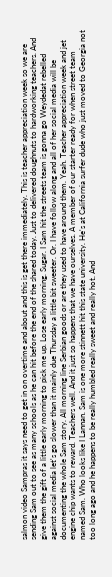salmon video Sampras it says need to get in on overtime and about and this is get there immediately. This is teacher appreciation week so we are sending Sam out to see as many schools as he can hit before the end of the shared today. Just to delivered doughnuts to hardworking teachers. And give them the gift of a little early morning to pick me up. Lose early morning. Sugar. I Sam hit the streets team is gonna go Weydedat rebelled against social media let's go slower than it mainly due Thursday a little bit sweeter. Or. I have follow along and all of her social media will be documenting the whole Sam story. All morning line Serbian goods or are they used to have around them. Yeah. Teacher appreciation week and jet engine chip wants to reward. Teachers well. And it just so happens that we have ourselves. A member of our starter ready for when street team named Sam. Who looks like I Lannan. Sam is one more stinnett hit this state university. He's at California surfer dude who just moved to Georgia not too long ago and he happens to be really humbled really sweet and really hot. And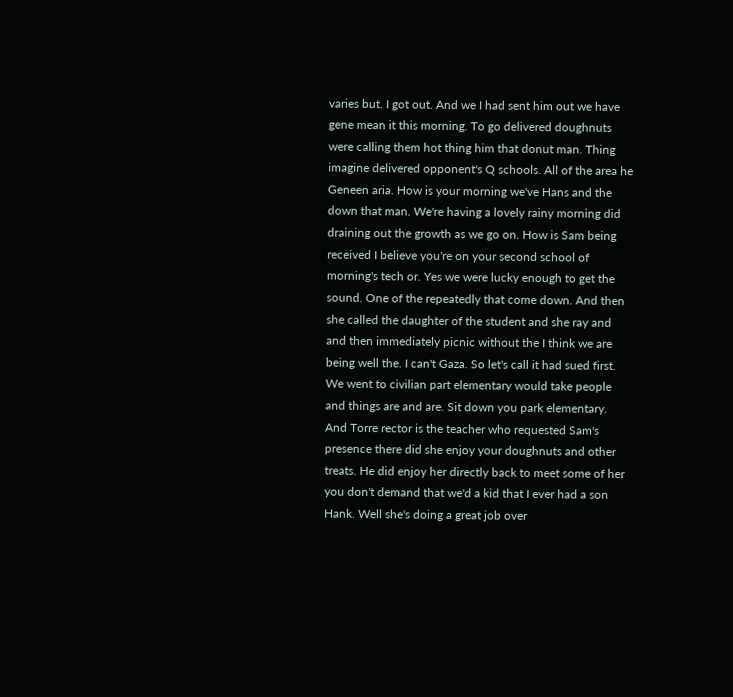varies but. I got out. And we I had sent him out we have gene mean it this morning. To go delivered doughnuts were calling them hot thing him that donut man. Thing imagine delivered opponent's Q schools. All of the area he Geneen aria. How is your morning we've Hans and the down that man. We're having a lovely rainy morning did draining out the growth as we go on. How is Sam being received I believe you're on your second school of morning's tech or. Yes we were lucky enough to get the sound. One of the repeatedly that come down. And then she called the daughter of the student and she ray and and then immediately picnic without the I think we are being well the. I can't Gaza. So let's call it had sued first. We went to civilian part elementary would take people and things are and are. Sit down you park elementary. And Torre rector is the teacher who requested Sam's presence there did she enjoy your doughnuts and other treats. He did enjoy her directly back to meet some of her you don't demand that we'd a kid that I ever had a son Hank. Well she's doing a great job over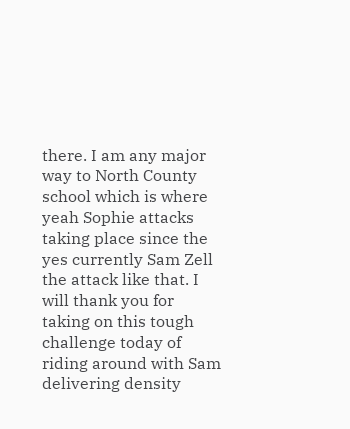there. I am any major way to North County school which is where yeah Sophie attacks taking place since the yes currently Sam Zell the attack like that. I will thank you for taking on this tough challenge today of riding around with Sam delivering density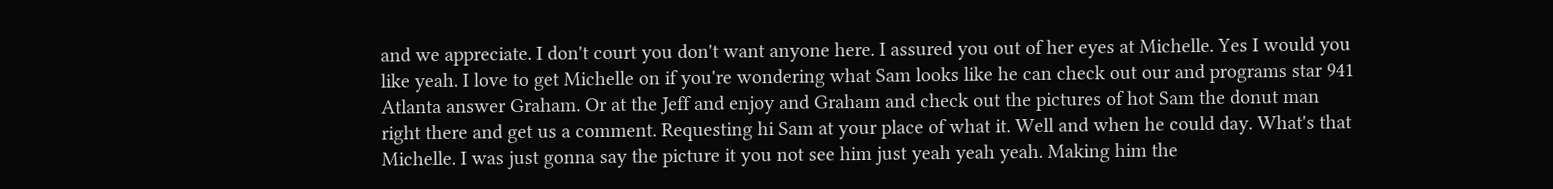and we appreciate. I don't court you don't want anyone here. I assured you out of her eyes at Michelle. Yes I would you like yeah. I love to get Michelle on if you're wondering what Sam looks like he can check out our and programs star 941 Atlanta answer Graham. Or at the Jeff and enjoy and Graham and check out the pictures of hot Sam the donut man right there and get us a comment. Requesting hi Sam at your place of what it. Well and when he could day. What's that Michelle. I was just gonna say the picture it you not see him just yeah yeah yeah. Making him the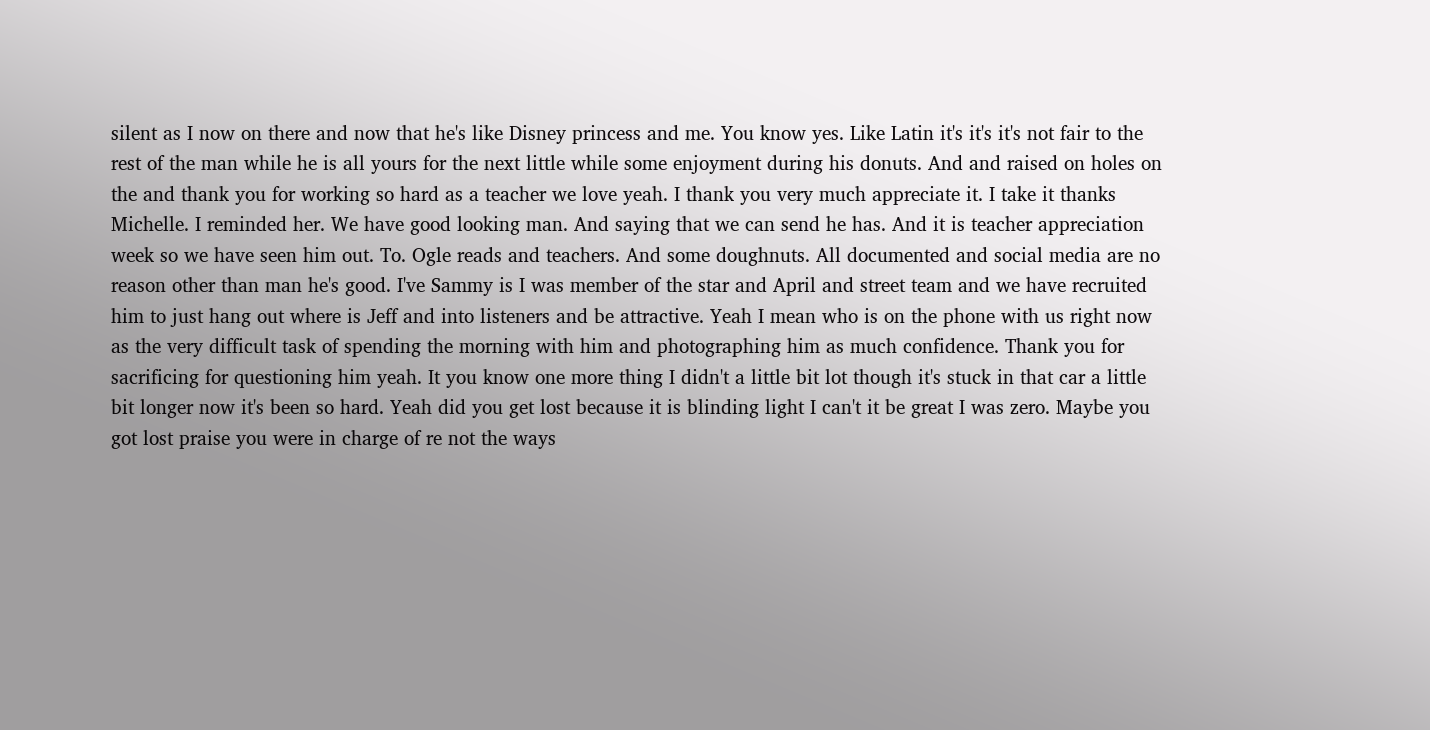silent as I now on there and now that he's like Disney princess and me. You know yes. Like Latin it's it's it's not fair to the rest of the man while he is all yours for the next little while some enjoyment during his donuts. And and raised on holes on the and thank you for working so hard as a teacher we love yeah. I thank you very much appreciate it. I take it thanks Michelle. I reminded her. We have good looking man. And saying that we can send he has. And it is teacher appreciation week so we have seen him out. To. Ogle reads and teachers. And some doughnuts. All documented and social media are no reason other than man he's good. I've Sammy is I was member of the star and April and street team and we have recruited him to just hang out where is Jeff and into listeners and be attractive. Yeah I mean who is on the phone with us right now as the very difficult task of spending the morning with him and photographing him as much confidence. Thank you for sacrificing for questioning him yeah. It you know one more thing I didn't a little bit lot though it's stuck in that car a little bit longer now it's been so hard. Yeah did you get lost because it is blinding light I can't it be great I was zero. Maybe you got lost praise you were in charge of re not the ways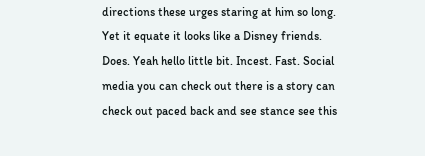directions these urges staring at him so long. Yet it equate it looks like a Disney friends. Does. Yeah hello little bit. Incest. Fast. Social media you can check out there is a story can check out paced back and see stance see this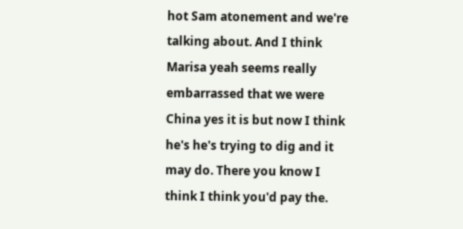hot Sam atonement and we're talking about. And I think Marisa yeah seems really embarrassed that we were China yes it is but now I think he's he's trying to dig and it may do. There you know I think I think you'd pay the.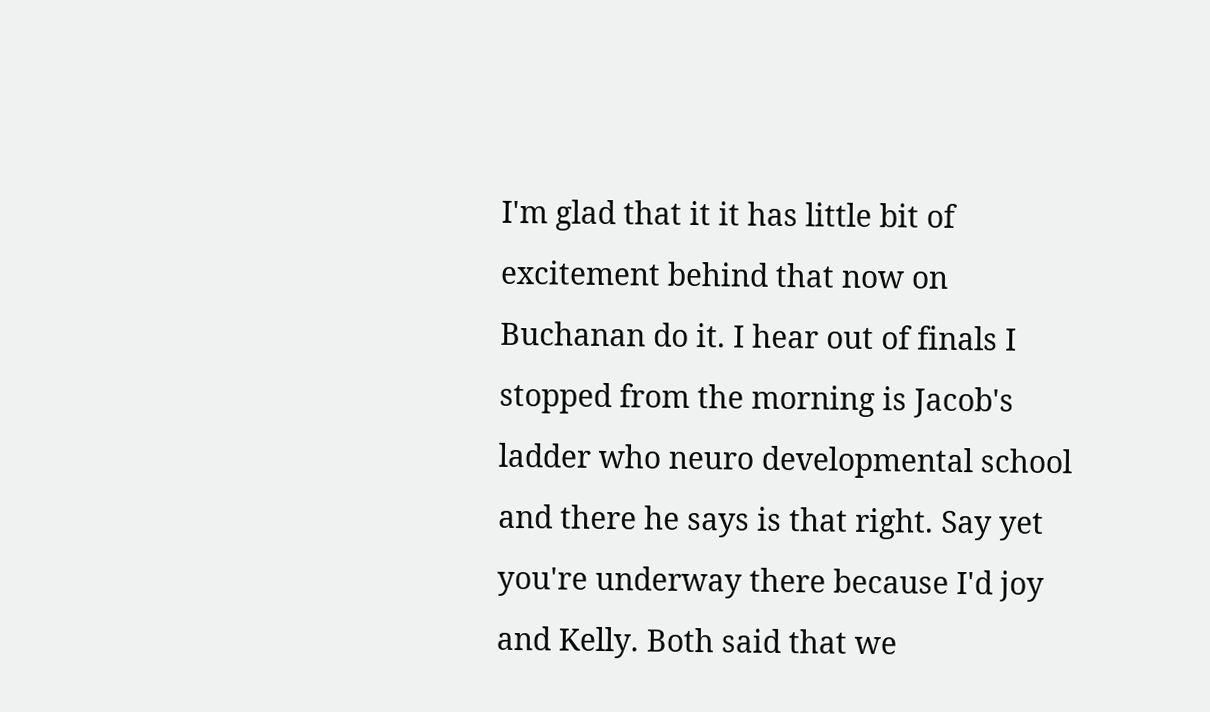I'm glad that it it has little bit of excitement behind that now on Buchanan do it. I hear out of finals I stopped from the morning is Jacob's ladder who neuro developmental school and there he says is that right. Say yet you're underway there because I'd joy and Kelly. Both said that we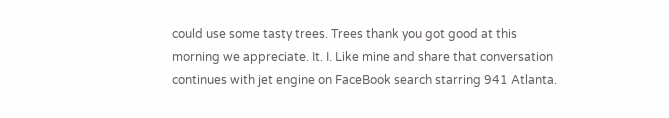could use some tasty trees. Trees thank you got good at this morning we appreciate. It. I. Like mine and share that conversation continues with jet engine on FaceBook search starring 941 Atlanta.